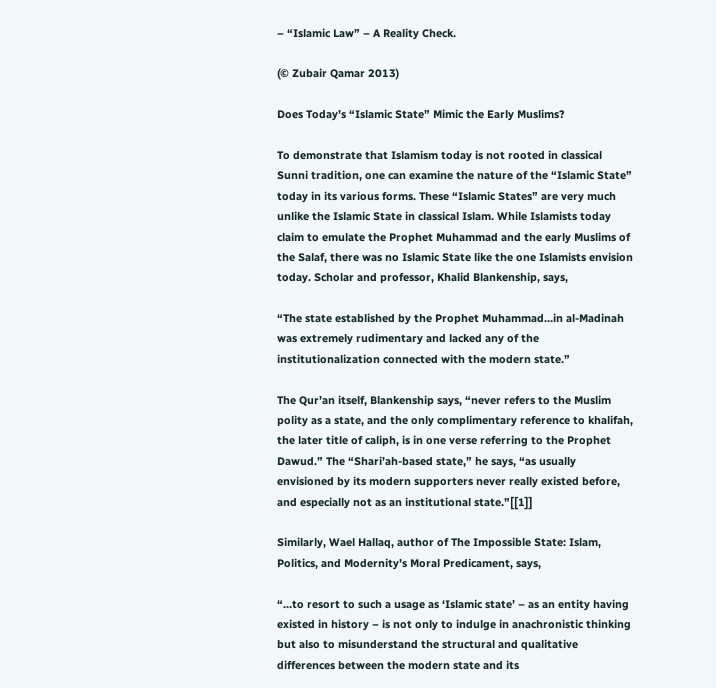– “Islamic Law” – A Reality Check.

(© Zubair Qamar 2013)

Does Today’s “Islamic State” Mimic the Early Muslims?

To demonstrate that Islamism today is not rooted in classical Sunni tradition, one can examine the nature of the “Islamic State” today in its various forms. These “Islamic States” are very much unlike the Islamic State in classical Islam. While Islamists today claim to emulate the Prophet Muhammad and the early Muslims of the Salaf, there was no Islamic State like the one Islamists envision today. Scholar and professor, Khalid Blankenship, says,

“The state established by the Prophet Muhammad…in al-Madinah was extremely rudimentary and lacked any of the institutionalization connected with the modern state.”

The Qur’an itself, Blankenship says, “never refers to the Muslim polity as a state, and the only complimentary reference to khalifah, the later title of caliph, is in one verse referring to the Prophet Dawud.” The “Shari’ah-based state,” he says, “as usually envisioned by its modern supporters never really existed before, and especially not as an institutional state.”[[1]]

Similarly, Wael Hallaq, author of The Impossible State: Islam, Politics, and Modernity’s Moral Predicament, says,

“…to resort to such a usage as ‘Islamic state’ – as an entity having existed in history – is not only to indulge in anachronistic thinking but also to misunderstand the structural and qualitative differences between the modern state and its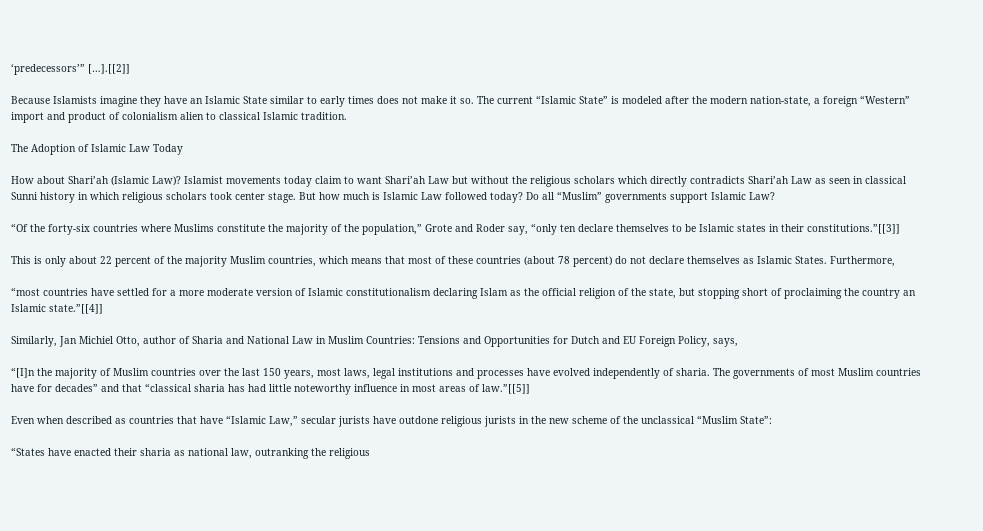‘predecessors’” […].[[2]]

Because Islamists imagine they have an Islamic State similar to early times does not make it so. The current “Islamic State” is modeled after the modern nation-state, a foreign “Western” import and product of colonialism alien to classical Islamic tradition.

The Adoption of Islamic Law Today

How about Shari’ah (Islamic Law)? Islamist movements today claim to want Shari’ah Law but without the religious scholars which directly contradicts Shari’ah Law as seen in classical Sunni history in which religious scholars took center stage. But how much is Islamic Law followed today? Do all “Muslim” governments support Islamic Law?

“Of the forty-six countries where Muslims constitute the majority of the population,” Grote and Roder say, “only ten declare themselves to be Islamic states in their constitutions.”[[3]]

This is only about 22 percent of the majority Muslim countries, which means that most of these countries (about 78 percent) do not declare themselves as Islamic States. Furthermore,

“most countries have settled for a more moderate version of Islamic constitutionalism declaring Islam as the official religion of the state, but stopping short of proclaiming the country an Islamic state.”[[4]]

Similarly, Jan Michiel Otto, author of Sharia and National Law in Muslim Countries: Tensions and Opportunities for Dutch and EU Foreign Policy, says,

“[I]n the majority of Muslim countries over the last 150 years, most laws, legal institutions and processes have evolved independently of sharia. The governments of most Muslim countries have for decades” and that “classical sharia has had little noteworthy influence in most areas of law.”[[5]]

Even when described as countries that have “Islamic Law,” secular jurists have outdone religious jurists in the new scheme of the unclassical “Muslim State”:

“States have enacted their sharia as national law, outranking the religious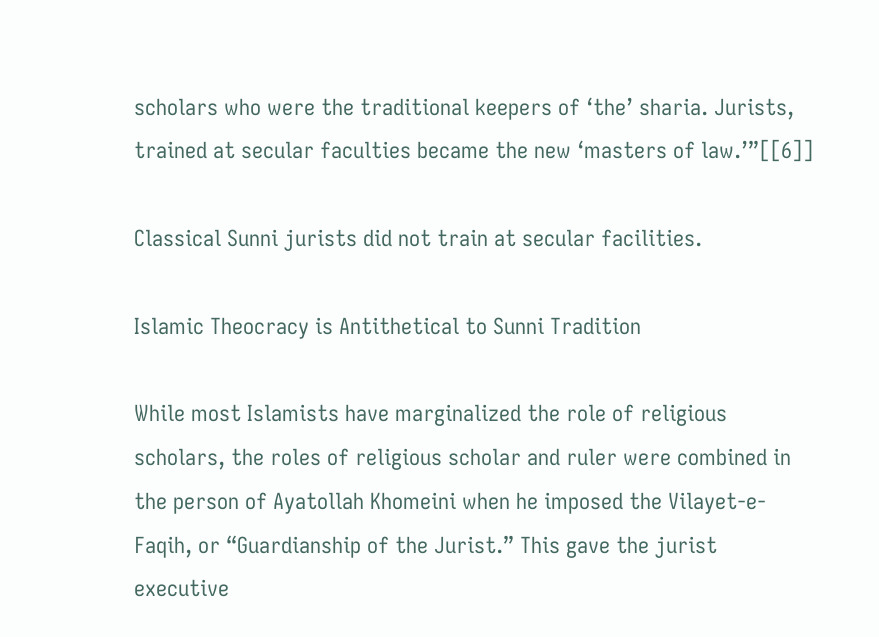scholars who were the traditional keepers of ‘the’ sharia. Jurists, trained at secular faculties became the new ‘masters of law.’”[[6]]

Classical Sunni jurists did not train at secular facilities.

Islamic Theocracy is Antithetical to Sunni Tradition

While most Islamists have marginalized the role of religious scholars, the roles of religious scholar and ruler were combined in the person of Ayatollah Khomeini when he imposed the Vilayet-e-Faqih, or “Guardianship of the Jurist.” This gave the jurist executive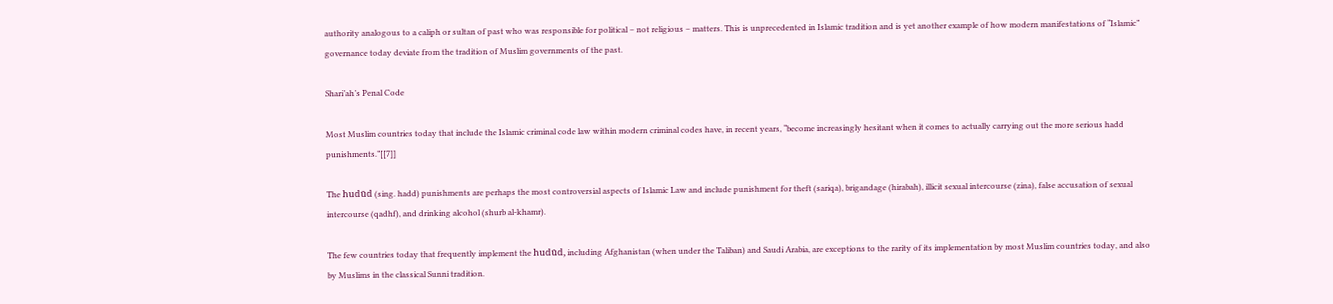authority analogous to a caliph or sultan of past who was responsible for political – not religious – matters. This is unprecedented in Islamic tradition and is yet another example of how modern manifestations of “Islamic” governance today deviate from the tradition of Muslim governments of the past.

Shari’ah’s Penal Code

Most Muslim countries today that include the Islamic criminal code law within modern criminal codes have, in recent years, “become increasingly hesitant when it comes to actually carrying out the more serious hadd punishments.”[[7]]

The hudūd (sing. hadd) punishments are perhaps the most controversial aspects of Islamic Law and include punishment for theft (sariqa), brigandage (hirabah), illicit sexual intercourse (zina), false accusation of sexual intercourse (qadhf), and drinking alcohol (shurb al-khamr).

The few countries today that frequently implement the hudūd, including Afghanistan (when under the Taliban) and Saudi Arabia, are exceptions to the rarity of its implementation by most Muslim countries today, and also by Muslims in the classical Sunni tradition.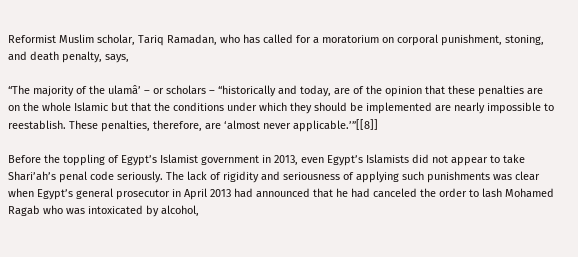Reformist Muslim scholar, Tariq Ramadan, who has called for a moratorium on corporal punishment, stoning, and death penalty, says,

“The majority of the ulamâ’ – or scholars – “historically and today, are of the opinion that these penalties are on the whole Islamic but that the conditions under which they should be implemented are nearly impossible to reestablish. These penalties, therefore, are ‘almost never applicable.’”[[8]]

Before the toppling of Egypt’s Islamist government in 2013, even Egypt’s Islamists did not appear to take Shari’ah’s penal code seriously. The lack of rigidity and seriousness of applying such punishments was clear when Egypt’s general prosecutor in April 2013 had announced that he had canceled the order to lash Mohamed Ragab who was intoxicated by alcohol,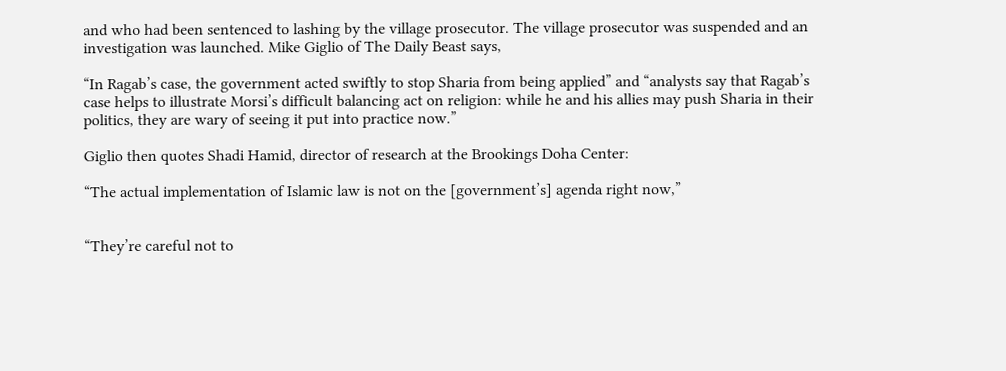and who had been sentenced to lashing by the village prosecutor. The village prosecutor was suspended and an investigation was launched. Mike Giglio of The Daily Beast says,

“In Ragab’s case, the government acted swiftly to stop Sharia from being applied” and “analysts say that Ragab’s case helps to illustrate Morsi’s difficult balancing act on religion: while he and his allies may push Sharia in their politics, they are wary of seeing it put into practice now.”

Giglio then quotes Shadi Hamid, director of research at the Brookings Doha Center:

“The actual implementation of Islamic law is not on the [government’s] agenda right now,”


“They’re careful not to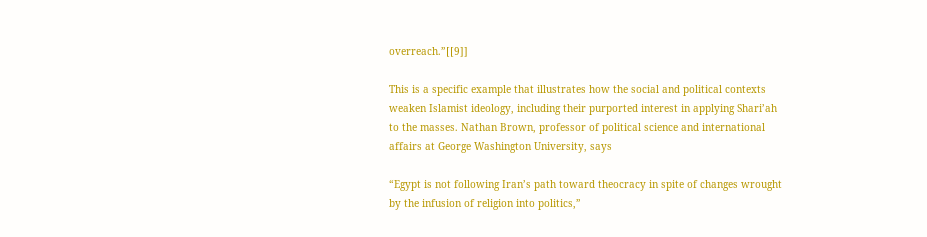overreach.”[[9]]

This is a specific example that illustrates how the social and political contexts weaken Islamist ideology, including their purported interest in applying Shari’ah to the masses. Nathan Brown, professor of political science and international affairs at George Washington University, says

“Egypt is not following Iran’s path toward theocracy in spite of changes wrought by the infusion of religion into politics,”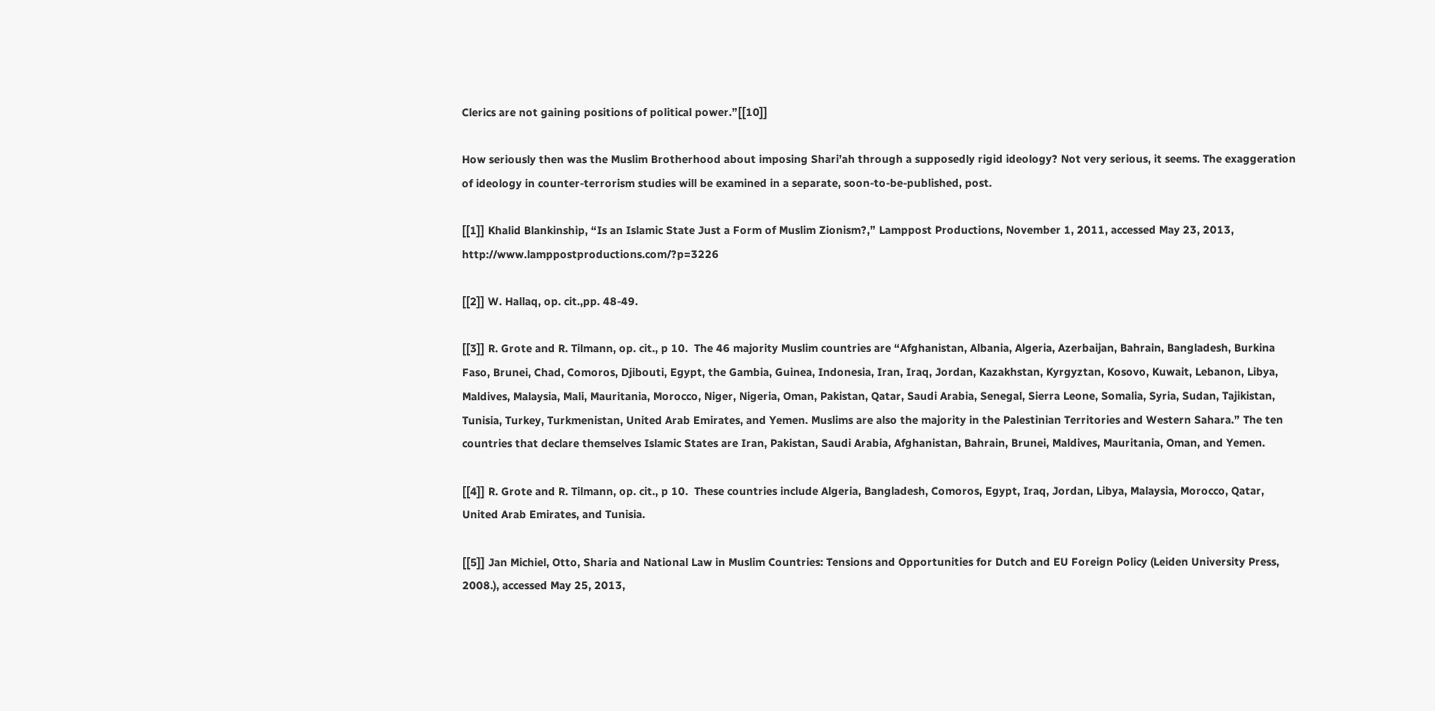Clerics are not gaining positions of political power.”[[10]]

How seriously then was the Muslim Brotherhood about imposing Shari’ah through a supposedly rigid ideology? Not very serious, it seems. The exaggeration of ideology in counter-terrorism studies will be examined in a separate, soon-to-be-published, post.

[[1]] Khalid Blankinship, “Is an Islamic State Just a Form of Muslim Zionism?,” Lamppost Productions, November 1, 2011, accessed May 23, 2013, http://www.lamppostproductions.com/?p=3226

[[2]] W. Hallaq, op. cit.,pp. 48-49.

[[3]] R. Grote and R. Tilmann, op. cit., p 10.  The 46 majority Muslim countries are “Afghanistan, Albania, Algeria, Azerbaijan, Bahrain, Bangladesh, Burkina Faso, Brunei, Chad, Comoros, Djibouti, Egypt, the Gambia, Guinea, Indonesia, Iran, Iraq, Jordan, Kazakhstan, Kyrgyztan, Kosovo, Kuwait, Lebanon, Libya, Maldives, Malaysia, Mali, Mauritania, Morocco, Niger, Nigeria, Oman, Pakistan, Qatar, Saudi Arabia, Senegal, Sierra Leone, Somalia, Syria, Sudan, Tajikistan, Tunisia, Turkey, Turkmenistan, United Arab Emirates, and Yemen. Muslims are also the majority in the Palestinian Territories and Western Sahara.” The ten countries that declare themselves Islamic States are Iran, Pakistan, Saudi Arabia, Afghanistan, Bahrain, Brunei, Maldives, Mauritania, Oman, and Yemen.

[[4]] R. Grote and R. Tilmann, op. cit., p 10.  These countries include Algeria, Bangladesh, Comoros, Egypt, Iraq, Jordan, Libya, Malaysia, Morocco, Qatar, United Arab Emirates, and Tunisia.

[[5]] Jan Michiel, Otto, Sharia and National Law in Muslim Countries: Tensions and Opportunities for Dutch and EU Foreign Policy (Leiden University Press, 2008.), accessed May 25, 2013,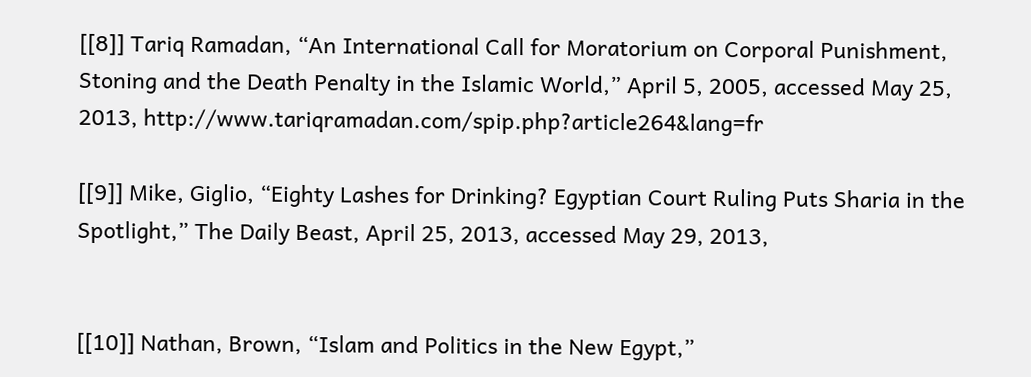[[8]] Tariq Ramadan, “An International Call for Moratorium on Corporal Punishment, Stoning and the Death Penalty in the Islamic World,” April 5, 2005, accessed May 25, 2013, http://www.tariqramadan.com/spip.php?article264&lang=fr

[[9]] Mike, Giglio, “Eighty Lashes for Drinking? Egyptian Court Ruling Puts Sharia in the Spotlight,” The Daily Beast, April 25, 2013, accessed May 29, 2013,


[[10]] Nathan, Brown, “Islam and Politics in the New Egypt,”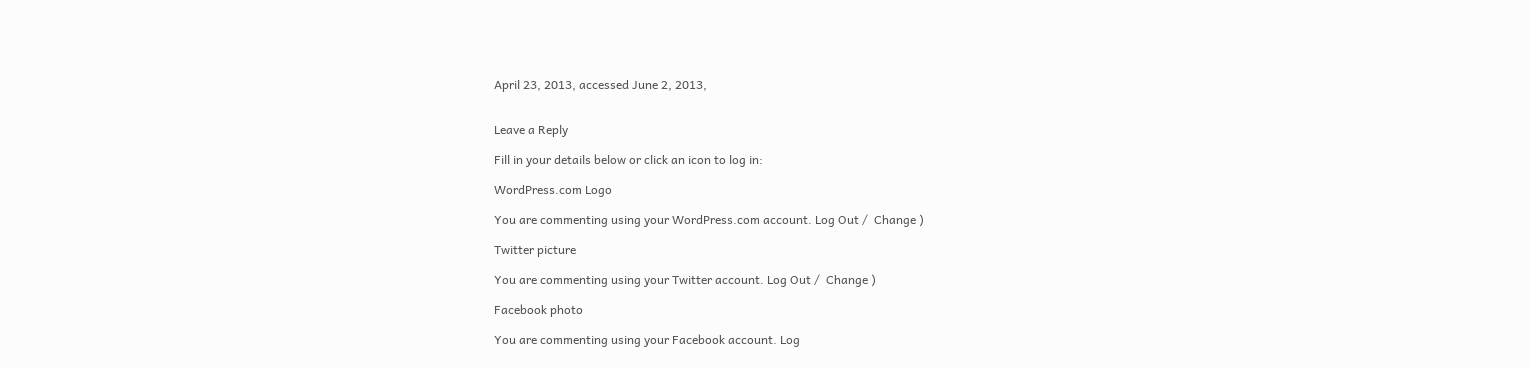April 23, 2013, accessed June 2, 2013,


Leave a Reply

Fill in your details below or click an icon to log in:

WordPress.com Logo

You are commenting using your WordPress.com account. Log Out /  Change )

Twitter picture

You are commenting using your Twitter account. Log Out /  Change )

Facebook photo

You are commenting using your Facebook account. Log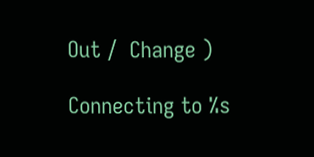Out /  Change )

Connecting to %s